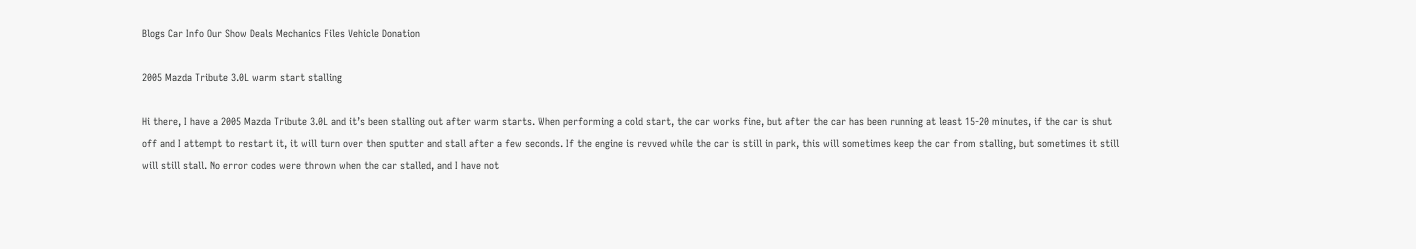Blogs Car Info Our Show Deals Mechanics Files Vehicle Donation

2005 Mazda Tribute 3.0L warm start stalling

Hi there, I have a 2005 Mazda Tribute 3.0L and it’s been stalling out after warm starts. When performing a cold start, the car works fine, but after the car has been running at least 15-20 minutes, if the car is shut off and I attempt to restart it, it will turn over then sputter and stall after a few seconds. If the engine is revved while the car is still in park, this will sometimes keep the car from stalling, but sometimes it still will still stall. No error codes were thrown when the car stalled, and I have not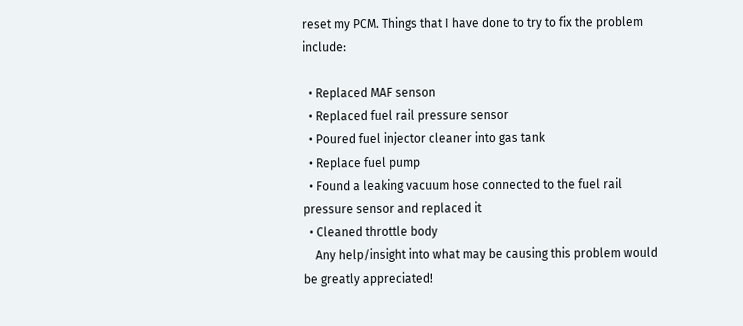reset my PCM. Things that I have done to try to fix the problem include:

  • Replaced MAF senson
  • Replaced fuel rail pressure sensor
  • Poured fuel injector cleaner into gas tank
  • Replace fuel pump
  • Found a leaking vacuum hose connected to the fuel rail pressure sensor and replaced it
  • Cleaned throttle body
    Any help/insight into what may be causing this problem would be greatly appreciated!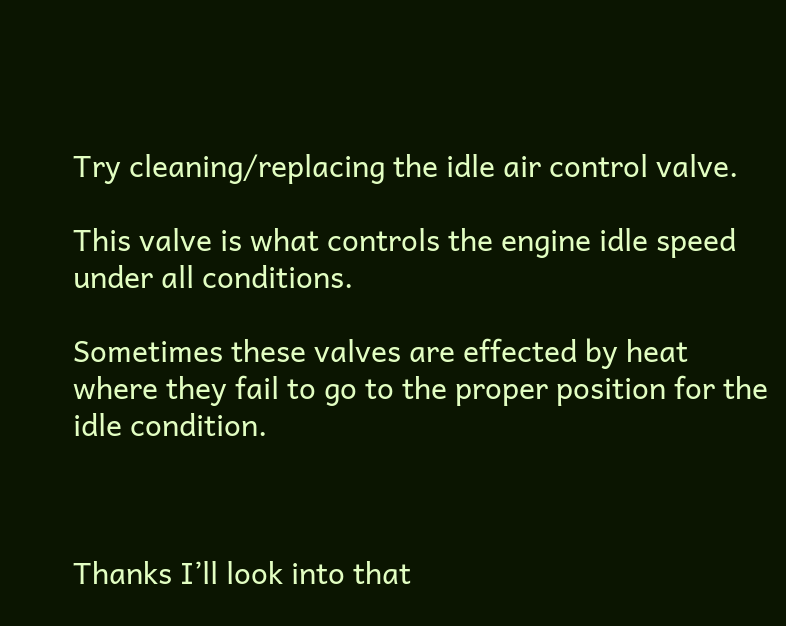Try cleaning/replacing the idle air control valve.

This valve is what controls the engine idle speed under all conditions.

Sometimes these valves are effected by heat where they fail to go to the proper position for the idle condition.



Thanks I’ll look into that